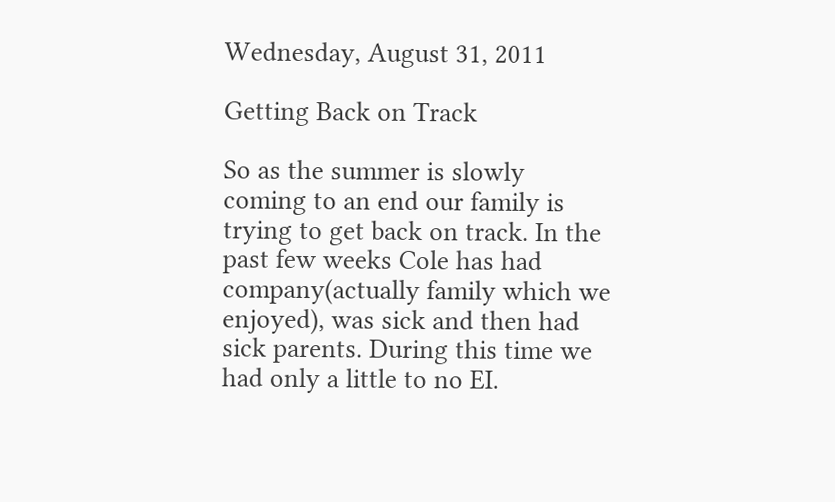Wednesday, August 31, 2011

Getting Back on Track

So as the summer is slowly coming to an end our family is trying to get back on track. In the past few weeks Cole has had company(actually family which we enjoyed), was sick and then had sick parents. During this time we had only a little to no EI.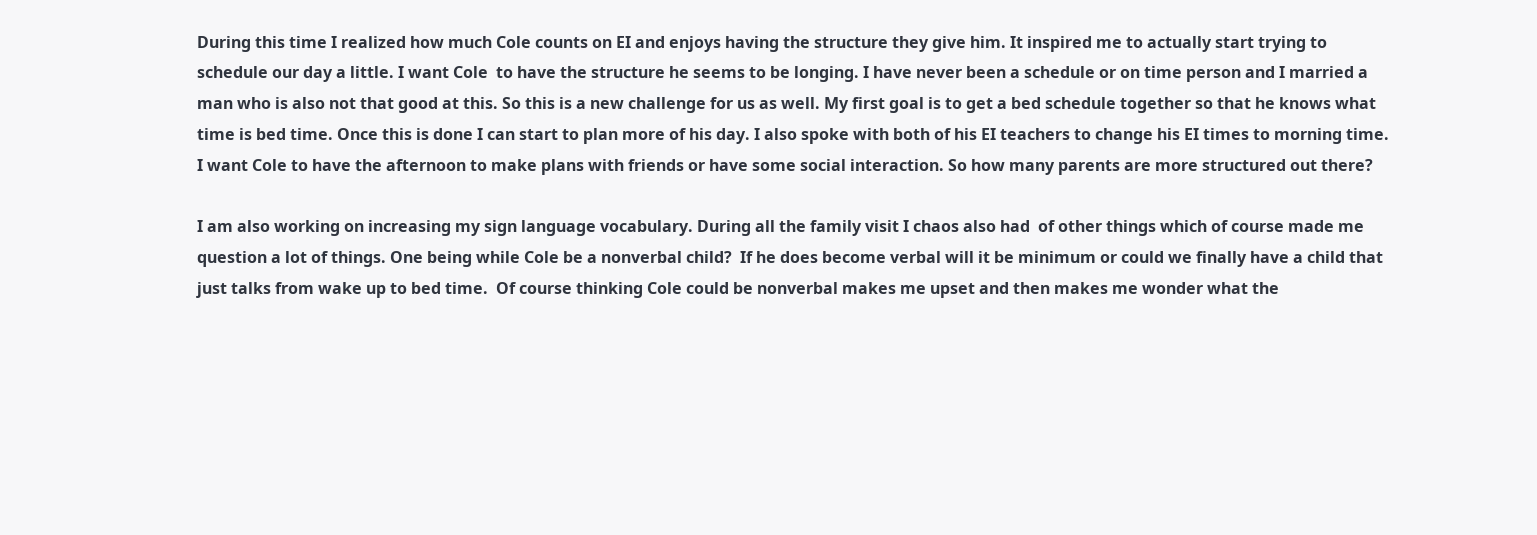During this time I realized how much Cole counts on EI and enjoys having the structure they give him. It inspired me to actually start trying to schedule our day a little. I want Cole  to have the structure he seems to be longing. I have never been a schedule or on time person and I married a man who is also not that good at this. So this is a new challenge for us as well. My first goal is to get a bed schedule together so that he knows what time is bed time. Once this is done I can start to plan more of his day. I also spoke with both of his EI teachers to change his EI times to morning time. I want Cole to have the afternoon to make plans with friends or have some social interaction. So how many parents are more structured out there?

I am also working on increasing my sign language vocabulary. During all the family visit I chaos also had  of other things which of course made me question a lot of things. One being while Cole be a nonverbal child?  If he does become verbal will it be minimum or could we finally have a child that just talks from wake up to bed time.  Of course thinking Cole could be nonverbal makes me upset and then makes me wonder what the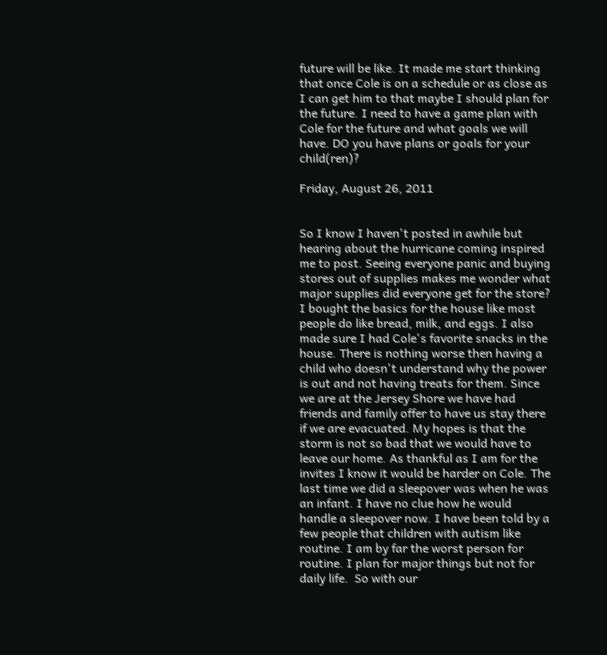future will be like. It made me start thinking that once Cole is on a schedule or as close as I can get him to that maybe I should plan for the future. I need to have a game plan with Cole for the future and what goals we will have. DO you have plans or goals for your child(ren)?

Friday, August 26, 2011


So I know I haven't posted in awhile but hearing about the hurricane coming inspired me to post. Seeing everyone panic and buying stores out of supplies makes me wonder what major supplies did everyone get for the store? I bought the basics for the house like most people do like bread, milk, and eggs. I also made sure I had Cole's favorite snacks in the house. There is nothing worse then having a child who doesn't understand why the power is out and not having treats for them. Since we are at the Jersey Shore we have had friends and family offer to have us stay there if we are evacuated. My hopes is that the storm is not so bad that we would have to leave our home. As thankful as I am for the invites I know it would be harder on Cole. The last time we did a sleepover was when he was an infant. I have no clue how he would handle a sleepover now. I have been told by a few people that children with autism like routine. I am by far the worst person for routine. I plan for major things but not for daily life.  So with our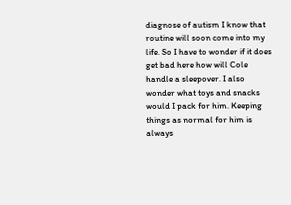diagnose of autism I know that routine will soon come into my life. So I have to wonder if it does get bad here how will Cole handle a sleepover. I also wonder what toys and snacks would I pack for him. Keeping things as normal for him is always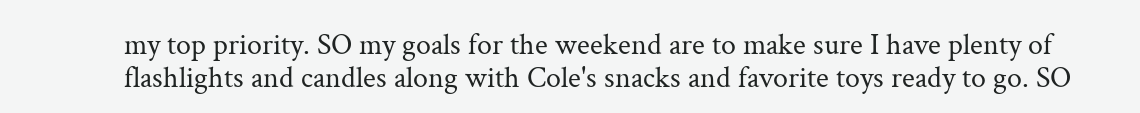my top priority. SO my goals for the weekend are to make sure I have plenty of flashlights and candles along with Cole's snacks and favorite toys ready to go. SO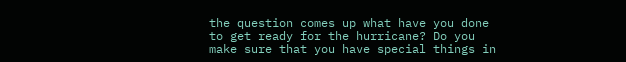the question comes up what have you done to get ready for the hurricane? Do you make sure that you have special things in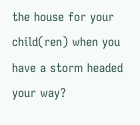the house for your child(ren) when you have a storm headed your way?